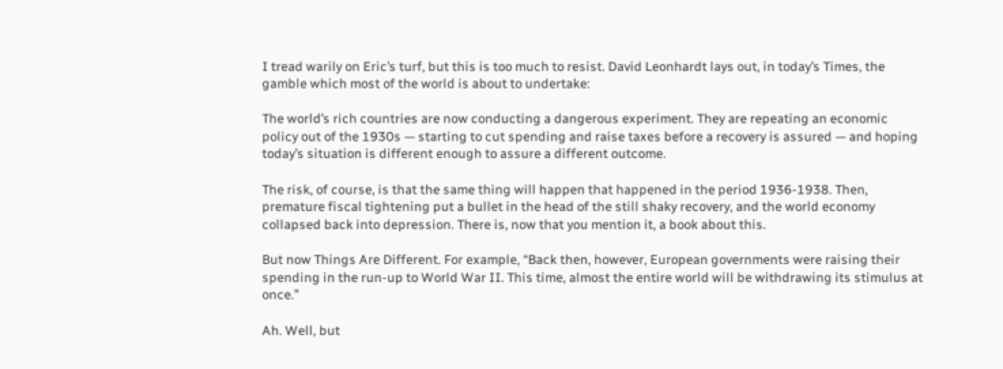I tread warily on Eric’s turf, but this is too much to resist. David Leonhardt lays out, in today’s Times, the gamble which most of the world is about to undertake:

The world’s rich countries are now conducting a dangerous experiment. They are repeating an economic policy out of the 1930s — starting to cut spending and raise taxes before a recovery is assured — and hoping today’s situation is different enough to assure a different outcome.

The risk, of course, is that the same thing will happen that happened in the period 1936-1938. Then, premature fiscal tightening put a bullet in the head of the still shaky recovery, and the world economy collapsed back into depression. There is, now that you mention it, a book about this.

But now Things Are Different. For example, “Back then, however, European governments were raising their spending in the run-up to World War II. This time, almost the entire world will be withdrawing its stimulus at once.”

Ah. Well, but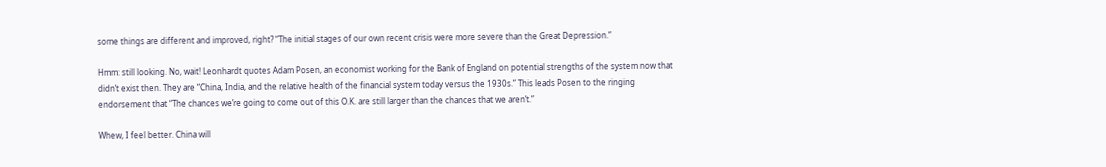some things are different and improved, right? “The initial stages of our own recent crisis were more severe than the Great Depression.”

Hmm: still looking. No, wait! Leonhardt quotes Adam Posen, an economist working for the Bank of England on potential strengths of the system now that didn’t exist then. They are “China, India, and the relative health of the financial system today versus the 1930s.” This leads Posen to the ringing endorsement that “The chances we’re going to come out of this O.K. are still larger than the chances that we aren’t.”

Whew, I feel better. China will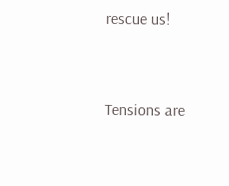rescue us!


Tensions are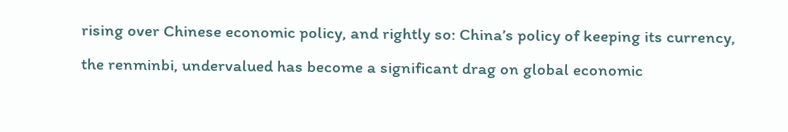rising over Chinese economic policy, and rightly so: China’s policy of keeping its currency, the renminbi, undervalued has become a significant drag on global economic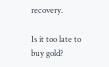recovery.

Is it too late to buy gold?